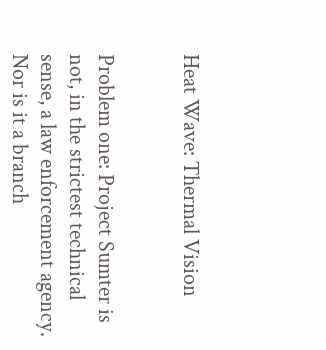Heat Wave: Thermal Vision


Problem one: Project Sumter is not, in the strictest technical sense, a law enforcement agency. Nor is it a branch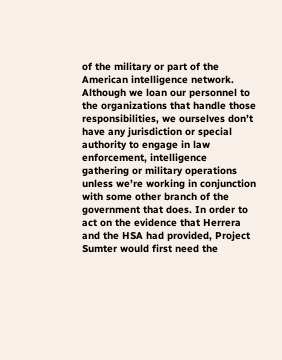of the military or part of the American intelligence network. Although we loan our personnel to the organizations that handle those responsibilities, we ourselves don’t have any jurisdiction or special authority to engage in law enforcement, intelligence gathering or military operations unless we’re working in conjunction with some other branch of the government that does. In order to act on the evidence that Herrera and the HSA had provided, Project Sumter would first need the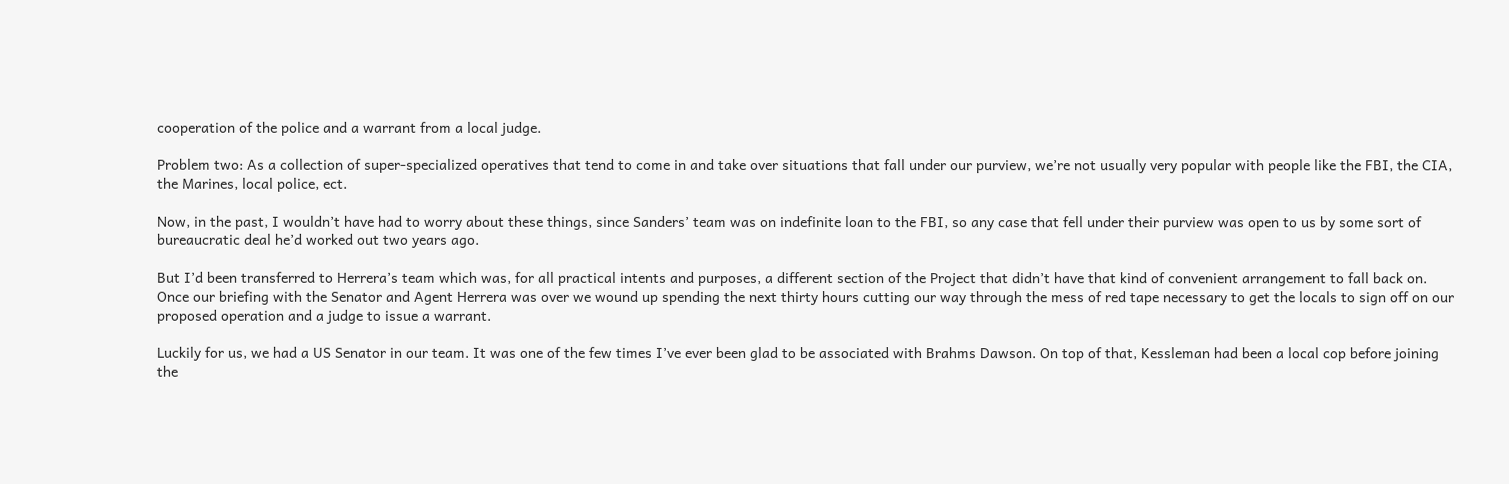cooperation of the police and a warrant from a local judge.

Problem two: As a collection of super-specialized operatives that tend to come in and take over situations that fall under our purview, we’re not usually very popular with people like the FBI, the CIA, the Marines, local police, ect.

Now, in the past, I wouldn’t have had to worry about these things, since Sanders’ team was on indefinite loan to the FBI, so any case that fell under their purview was open to us by some sort of bureaucratic deal he’d worked out two years ago.

But I’d been transferred to Herrera’s team which was, for all practical intents and purposes, a different section of the Project that didn’t have that kind of convenient arrangement to fall back on. Once our briefing with the Senator and Agent Herrera was over we wound up spending the next thirty hours cutting our way through the mess of red tape necessary to get the locals to sign off on our proposed operation and a judge to issue a warrant.

Luckily for us, we had a US Senator in our team. It was one of the few times I’ve ever been glad to be associated with Brahms Dawson. On top of that, Kessleman had been a local cop before joining the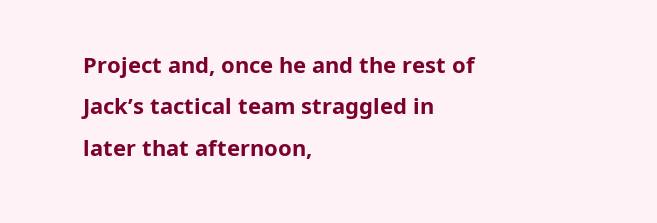Project and, once he and the rest of Jack’s tactical team straggled in later that afternoon,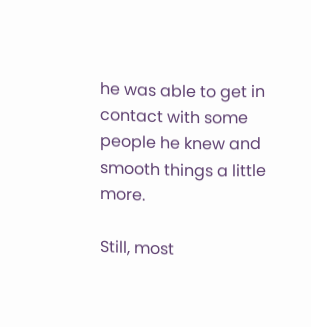he was able to get in contact with some people he knew and smooth things a little more.

Still, most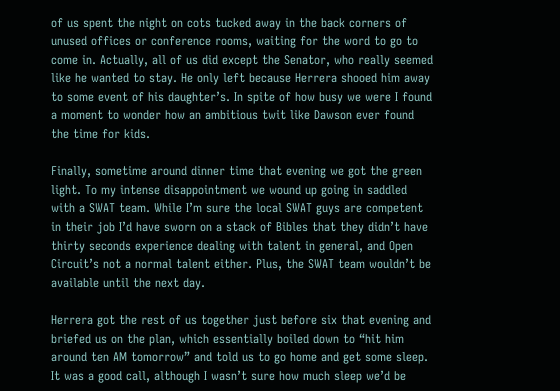of us spent the night on cots tucked away in the back corners of unused offices or conference rooms, waiting for the word to go to come in. Actually, all of us did except the Senator, who really seemed like he wanted to stay. He only left because Herrera shooed him away to some event of his daughter’s. In spite of how busy we were I found a moment to wonder how an ambitious twit like Dawson ever found the time for kids.

Finally, sometime around dinner time that evening we got the green light. To my intense disappointment we wound up going in saddled with a SWAT team. While I’m sure the local SWAT guys are competent in their job I’d have sworn on a stack of Bibles that they didn’t have thirty seconds experience dealing with talent in general, and Open Circuit’s not a normal talent either. Plus, the SWAT team wouldn’t be available until the next day.

Herrera got the rest of us together just before six that evening and briefed us on the plan, which essentially boiled down to “hit him around ten AM tomorrow” and told us to go home and get some sleep. It was a good call, although I wasn’t sure how much sleep we’d be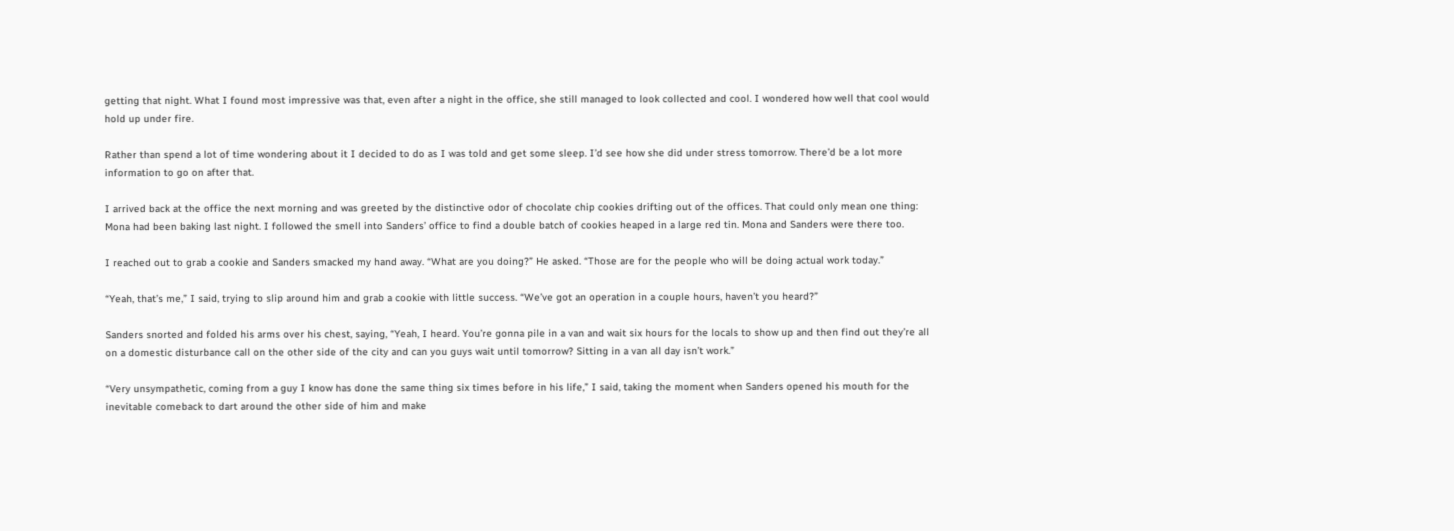getting that night. What I found most impressive was that, even after a night in the office, she still managed to look collected and cool. I wondered how well that cool would hold up under fire.

Rather than spend a lot of time wondering about it I decided to do as I was told and get some sleep. I’d see how she did under stress tomorrow. There’d be a lot more information to go on after that.

I arrived back at the office the next morning and was greeted by the distinctive odor of chocolate chip cookies drifting out of the offices. That could only mean one thing: Mona had been baking last night. I followed the smell into Sanders’ office to find a double batch of cookies heaped in a large red tin. Mona and Sanders were there too.

I reached out to grab a cookie and Sanders smacked my hand away. “What are you doing?” He asked. “Those are for the people who will be doing actual work today.”

“Yeah, that’s me,” I said, trying to slip around him and grab a cookie with little success. “We’ve got an operation in a couple hours, haven’t you heard?”

Sanders snorted and folded his arms over his chest, saying, “Yeah, I heard. You’re gonna pile in a van and wait six hours for the locals to show up and then find out they’re all on a domestic disturbance call on the other side of the city and can you guys wait until tomorrow? Sitting in a van all day isn’t work.”

“Very unsympathetic, coming from a guy I know has done the same thing six times before in his life,” I said, taking the moment when Sanders opened his mouth for the inevitable comeback to dart around the other side of him and make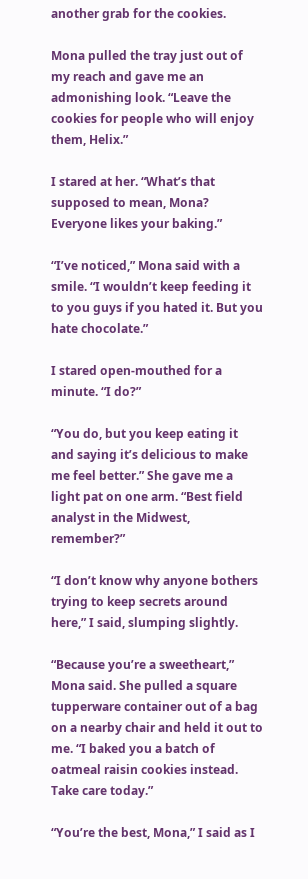another grab for the cookies.

Mona pulled the tray just out of my reach and gave me an admonishing look. “Leave the cookies for people who will enjoy them, Helix.”

I stared at her. “What’s that supposed to mean, Mona? Everyone likes your baking.”

“I’ve noticed,” Mona said with a smile. “I wouldn’t keep feeding it to you guys if you hated it. But you hate chocolate.”

I stared open-mouthed for a minute. “I do?”

“You do, but you keep eating it and saying it’s delicious to make me feel better.” She gave me a light pat on one arm. “Best field analyst in the Midwest, remember?”

“I don’t know why anyone bothers trying to keep secrets around here,” I said, slumping slightly.

“Because you’re a sweetheart,” Mona said. She pulled a square tupperware container out of a bag on a nearby chair and held it out to me. “I baked you a batch of oatmeal raisin cookies instead. Take care today.”

“You’re the best, Mona,” I said as I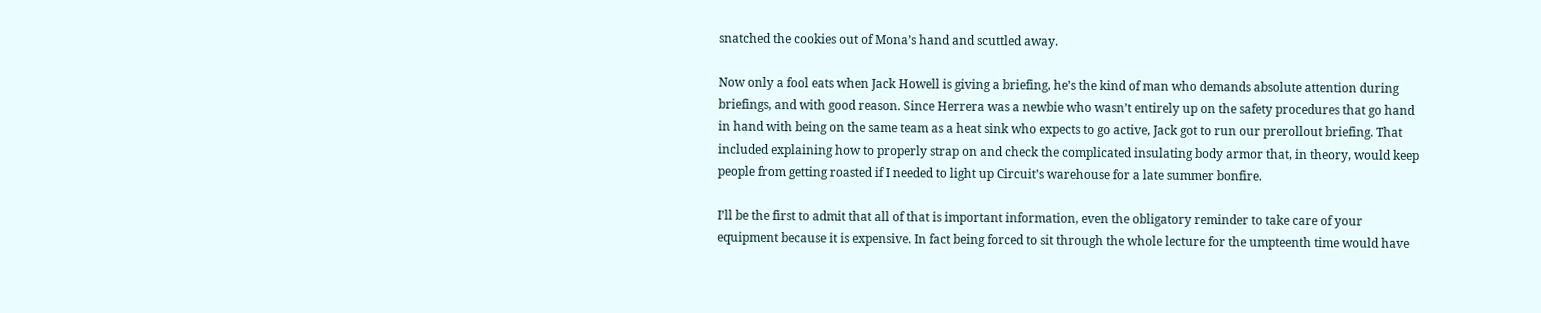snatched the cookies out of Mona’s hand and scuttled away.

Now only a fool eats when Jack Howell is giving a briefing, he’s the kind of man who demands absolute attention during briefings, and with good reason. Since Herrera was a newbie who wasn’t entirely up on the safety procedures that go hand in hand with being on the same team as a heat sink who expects to go active, Jack got to run our prerollout briefing. That included explaining how to properly strap on and check the complicated insulating body armor that, in theory, would keep people from getting roasted if I needed to light up Circuit’s warehouse for a late summer bonfire.

I’ll be the first to admit that all of that is important information, even the obligatory reminder to take care of your equipment because it is expensive. In fact being forced to sit through the whole lecture for the umpteenth time would have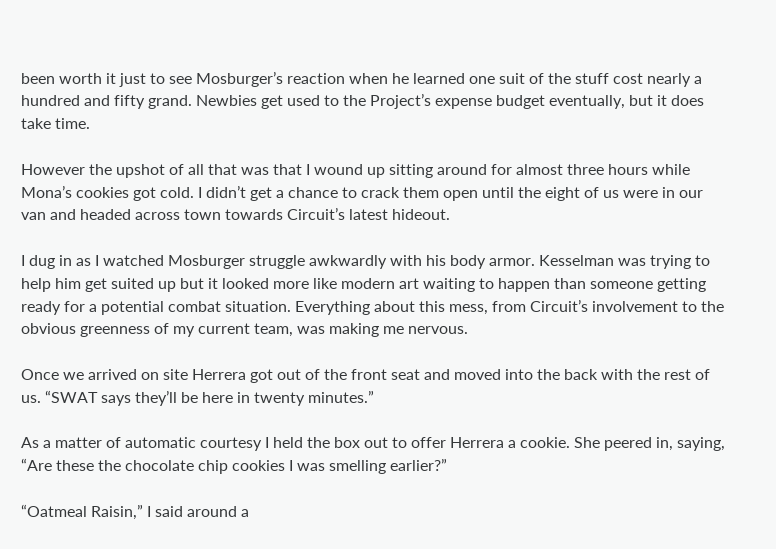been worth it just to see Mosburger’s reaction when he learned one suit of the stuff cost nearly a hundred and fifty grand. Newbies get used to the Project’s expense budget eventually, but it does take time.

However the upshot of all that was that I wound up sitting around for almost three hours while Mona’s cookies got cold. I didn’t get a chance to crack them open until the eight of us were in our van and headed across town towards Circuit’s latest hideout.

I dug in as I watched Mosburger struggle awkwardly with his body armor. Kesselman was trying to help him get suited up but it looked more like modern art waiting to happen than someone getting ready for a potential combat situation. Everything about this mess, from Circuit’s involvement to the obvious greenness of my current team, was making me nervous.

Once we arrived on site Herrera got out of the front seat and moved into the back with the rest of us. “SWAT says they’ll be here in twenty minutes.”

As a matter of automatic courtesy I held the box out to offer Herrera a cookie. She peered in, saying, “Are these the chocolate chip cookies I was smelling earlier?”

“Oatmeal Raisin,” I said around a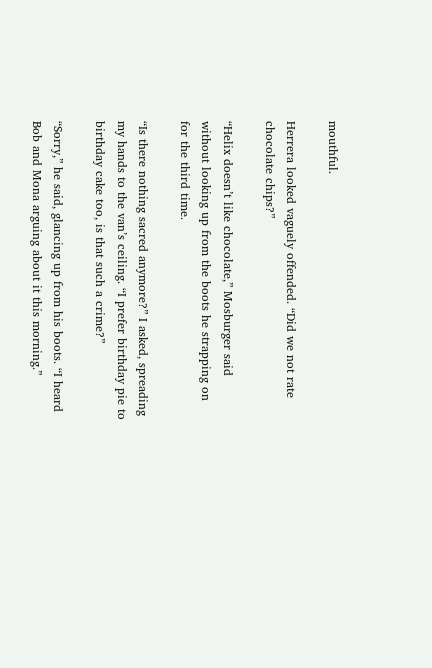mouthful.

Herrera looked vaguely offended. “Did we not rate chocolate chips?”

“Helix doesn’t like chocolate,” Mosburger said without looking up from the boots he strapping on for the third time.

“Is there nothing sacred anymore?” I asked, spreading my hands to the van’s ceiling. “I prefer birthday pie to birthday cake too, is that such a crime?”

“Sorry,” he said, glancing up from his boots. “I heard Bob and Mona arguing about it this morning.”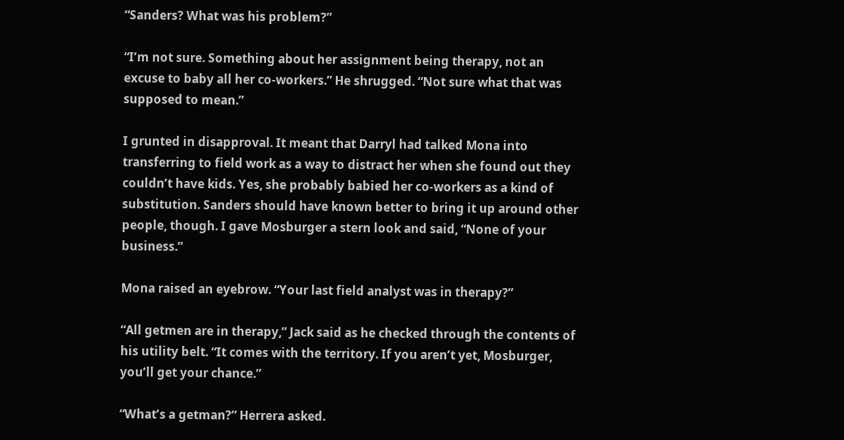“Sanders? What was his problem?”

“I’m not sure. Something about her assignment being therapy, not an excuse to baby all her co-workers.” He shrugged. “Not sure what that was supposed to mean.”

I grunted in disapproval. It meant that Darryl had talked Mona into transferring to field work as a way to distract her when she found out they couldn’t have kids. Yes, she probably babied her co-workers as a kind of substitution. Sanders should have known better to bring it up around other people, though. I gave Mosburger a stern look and said, “None of your business.”

Mona raised an eyebrow. “Your last field analyst was in therapy?”

“All getmen are in therapy,” Jack said as he checked through the contents of his utility belt. “It comes with the territory. If you aren’t yet, Mosburger, you’ll get your chance.”

“What’s a getman?” Herrera asked.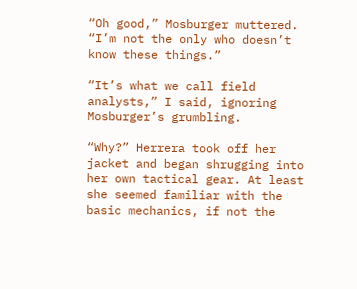“Oh good,” Mosburger muttered. “I’m not the only who doesn’t know these things.”

“It’s what we call field analysts,” I said, ignoring Mosburger’s grumbling.

“Why?” Herrera took off her jacket and began shrugging into her own tactical gear. At least she seemed familiar with the basic mechanics, if not the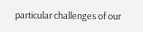particular challenges of our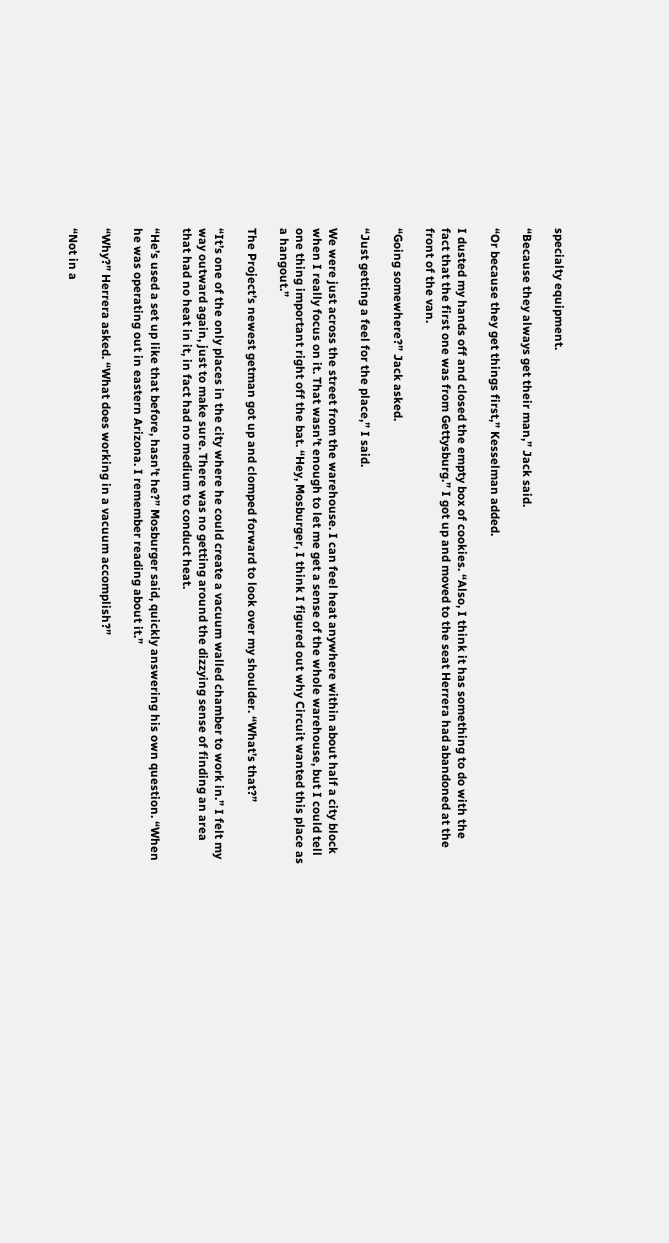specialty equipment.

“Because they always get their man,” Jack said.

“Or because they get things first,” Kesselman added.

I dusted my hands off and closed the empty box of cookies. “Also, I think it has something to do with the fact that the first one was from Gettysburg.” I got up and moved to the seat Herrera had abandoned at the front of the van.

“Going somewhere?” Jack asked.

“Just getting a feel for the place,” I said.

We were just across the street from the warehouse. I can feel heat anywhere within about half a city block when I really focus on it. That wasn’t enough to let me get a sense of the whole warehouse, but I could tell one thing important right off the bat. “Hey, Mosburger, I think I figured out why Circuit wanted this place as a hangout.”

The Project’s newest getman got up and clomped forward to look over my shoulder. “What’s that?”

“It’s one of the only places in the city where he could create a vacuum walled chamber to work in.” I felt my way outward again, just to make sure. There was no getting around the dizzying sense of finding an area that had no heat in it, in fact had no medium to conduct heat.

“He’s used a set up like that before, hasn’t he?” Mosburger said, quickly answering his own question. “When he was operating out in eastern Arizona. I remember reading about it.”

“Why?” Herrera asked. “What does working in a vacuum accomplish?”

“Not in a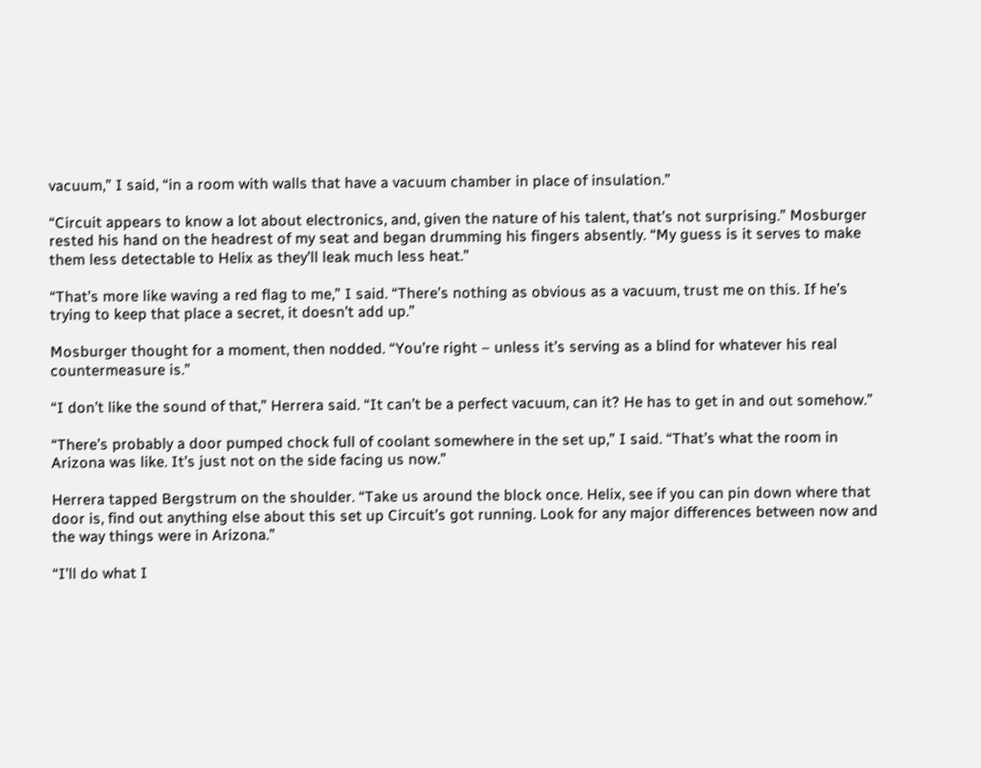vacuum,” I said, “in a room with walls that have a vacuum chamber in place of insulation.”

“Circuit appears to know a lot about electronics, and, given the nature of his talent, that’s not surprising.” Mosburger rested his hand on the headrest of my seat and began drumming his fingers absently. “My guess is it serves to make them less detectable to Helix as they’ll leak much less heat.”

“That’s more like waving a red flag to me,” I said. “There’s nothing as obvious as a vacuum, trust me on this. If he’s trying to keep that place a secret, it doesn’t add up.”

Mosburger thought for a moment, then nodded. “You’re right – unless it’s serving as a blind for whatever his real countermeasure is.”

“I don’t like the sound of that,” Herrera said. “It can’t be a perfect vacuum, can it? He has to get in and out somehow.”

“There’s probably a door pumped chock full of coolant somewhere in the set up,” I said. “That’s what the room in Arizona was like. It’s just not on the side facing us now.”

Herrera tapped Bergstrum on the shoulder. “Take us around the block once. Helix, see if you can pin down where that door is, find out anything else about this set up Circuit’s got running. Look for any major differences between now and the way things were in Arizona.”

“I’ll do what I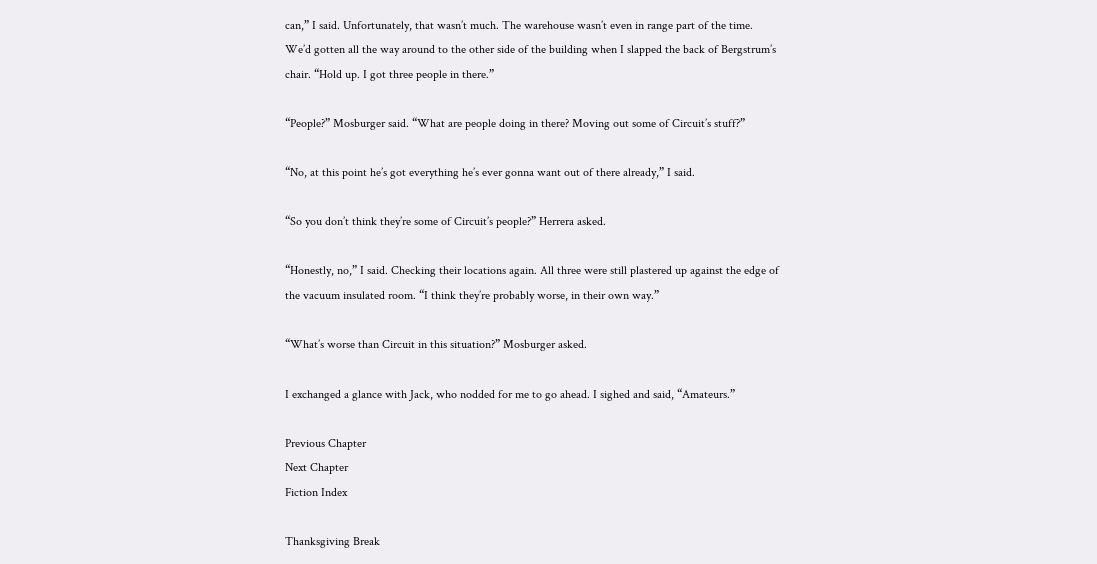can,” I said. Unfortunately, that wasn’t much. The warehouse wasn’t even in range part of the time. We’d gotten all the way around to the other side of the building when I slapped the back of Bergstrum’s chair. “Hold up. I got three people in there.”

“People?” Mosburger said. “What are people doing in there? Moving out some of Circuit’s stuff?”

“No, at this point he’s got everything he’s ever gonna want out of there already,” I said.

“So you don’t think they’re some of Circuit’s people?” Herrera asked.

“Honestly, no,” I said. Checking their locations again. All three were still plastered up against the edge of the vacuum insulated room. “I think they’re probably worse, in their own way.”

“What’s worse than Circuit in this situation?” Mosburger asked.

I exchanged a glance with Jack, who nodded for me to go ahead. I sighed and said, “Amateurs.”

Previous Chapter
Next Chapter
Fiction Index

Thanksgiving Break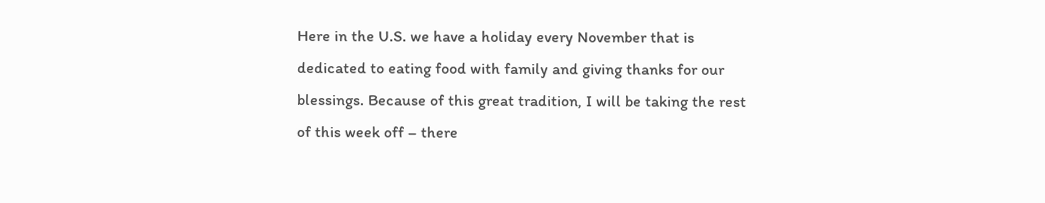Here in the U.S. we have a holiday every November that is dedicated to eating food with family and giving thanks for our blessings. Because of this great tradition, I will be taking the rest of this week off – there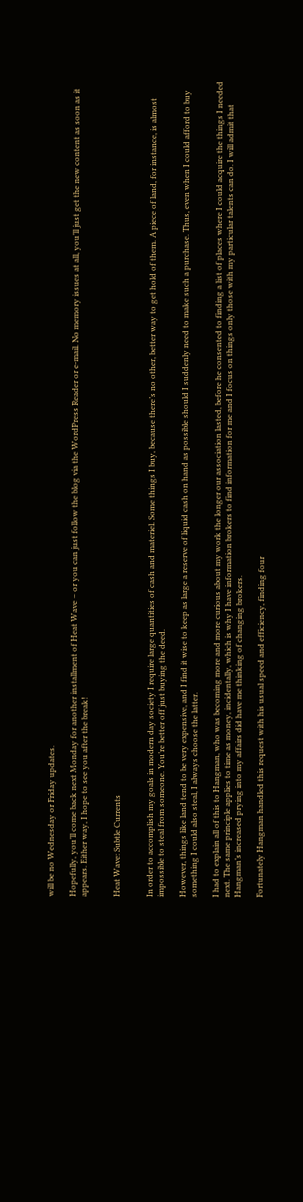will be no Wednesday or Friday updates.

Hopefully, you’ll come back next Monday for another installment of Heat Wave – or you can just follow the blog via the WordPress Reader or e-mail. No memory issues at all, you’ll just get the new content as soon as it appears. Either way, I hope to see you after the break!


Heat Wave: Subtle Currents


In order to accomplish my goals in modern day society I require large quantities of cash and materiel. Some things I buy, because there’s no other, better way to get hold of them. A piece of land, for instance, is almost impossible to steal from someone. You’re better off just buying the deed.

However, things like land tend to be very expensive, and I find it wise to keep as large a reserve of liquid cash on hand as possible should I suddenly need to make such a purchase. Thus, even when I could afford to buy something I could also steal, I always choose the latter.

I had to explain all of this to Hangman, who was becoming more and more curious about my work the longer our association lasted, before he consented to finding a list of places where I could acquire the things I needed next. The same principle applies to time as money, incidentally, which is why I have information brokers to find information for me and I focus on things only those with my particular talents can do. I will admit that Hangman’s increased prying into my affairs did have me thinking of changing brokers.

Fortunately Hangman handled this request with his usual speed and efficiency, finding four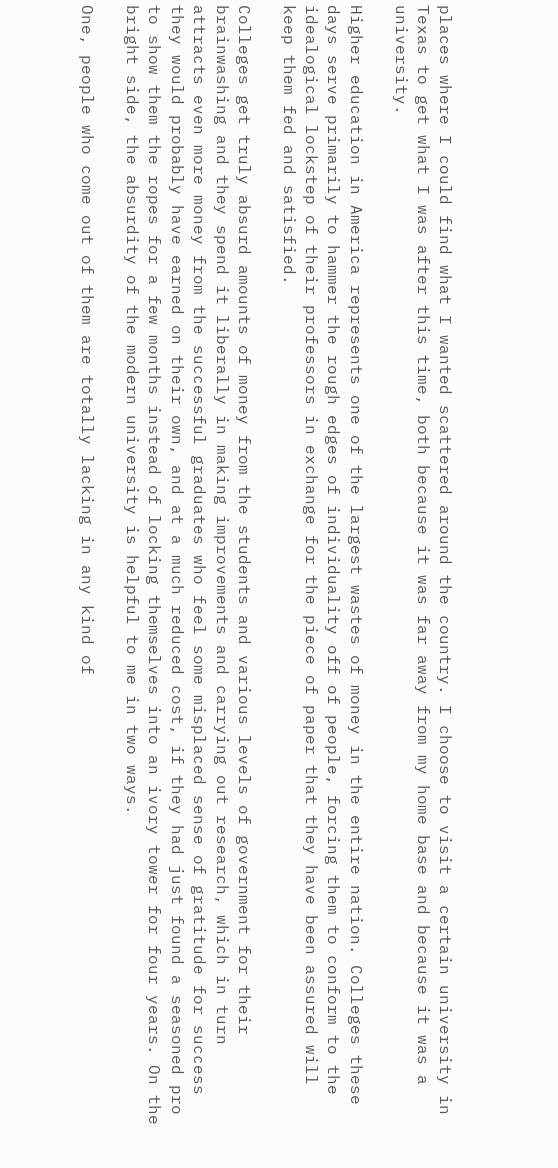places where I could find what I wanted scattered around the country. I choose to visit a certain university in Texas to get what I was after this time, both because it was far away from my home base and because it was a university.

Higher education in America represents one of the largest wastes of money in the entire nation. Colleges these days serve primarily to hammer the rough edges of individuality off of people, forcing them to conform to the idealogical lockstep of their professors in exchange for the piece of paper that they have been assured will keep them fed and satisfied.

Colleges get truly absurd amounts of money from the students and various levels of government for their brainwashing and they spend it liberally in making improvements and carrying out research, which in turn attracts even more money from the successful graduates who feel some misplaced sense of gratitude for success they would probably have earned on their own, and at a much reduced cost, if they had just found a seasoned pro to show them the ropes for a few months instead of locking themselves into an ivory tower for four years. On the bright side, the absurdity of the modern university is helpful to me in two ways.

One, people who come out of them are totally lacking in any kind of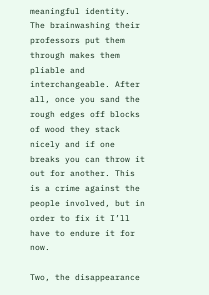meaningful identity. The brainwashing their professors put them through makes them pliable and interchangeable. After all, once you sand the rough edges off blocks of wood they stack nicely and if one breaks you can throw it out for another. This is a crime against the people involved, but in order to fix it I’ll have to endure it for now.

Two, the disappearance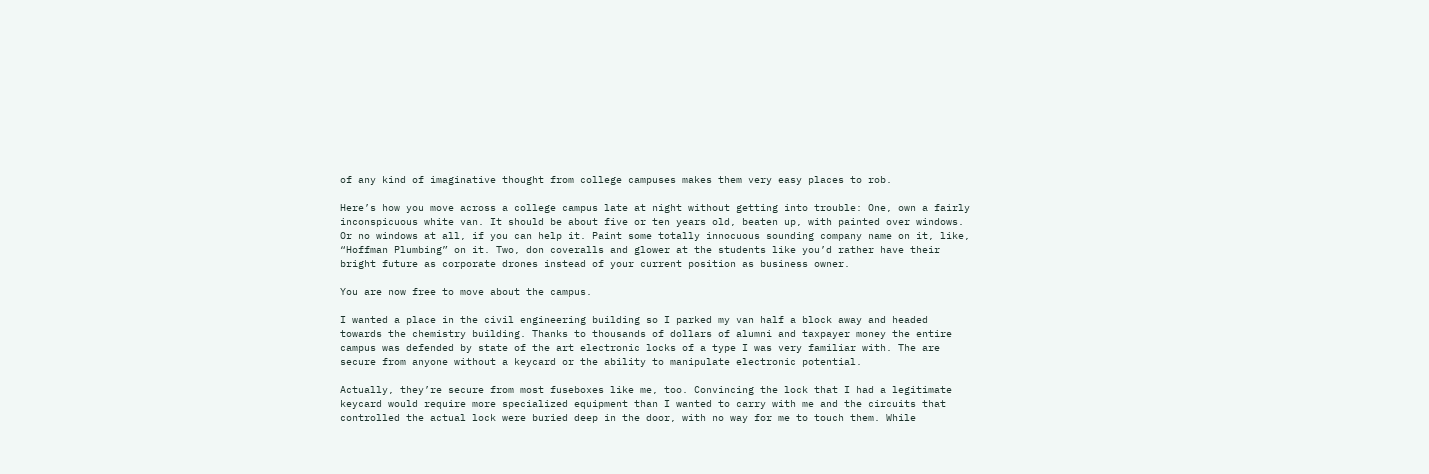of any kind of imaginative thought from college campuses makes them very easy places to rob.

Here’s how you move across a college campus late at night without getting into trouble: One, own a fairly inconspicuous white van. It should be about five or ten years old, beaten up, with painted over windows. Or no windows at all, if you can help it. Paint some totally innocuous sounding company name on it, like, “Hoffman Plumbing” on it. Two, don coveralls and glower at the students like you’d rather have their bright future as corporate drones instead of your current position as business owner.

You are now free to move about the campus.

I wanted a place in the civil engineering building so I parked my van half a block away and headed towards the chemistry building. Thanks to thousands of dollars of alumni and taxpayer money the entire campus was defended by state of the art electronic locks of a type I was very familiar with. The are secure from anyone without a keycard or the ability to manipulate electronic potential.

Actually, they’re secure from most fuseboxes like me, too. Convincing the lock that I had a legitimate keycard would require more specialized equipment than I wanted to carry with me and the circuits that controlled the actual lock were buried deep in the door, with no way for me to touch them. While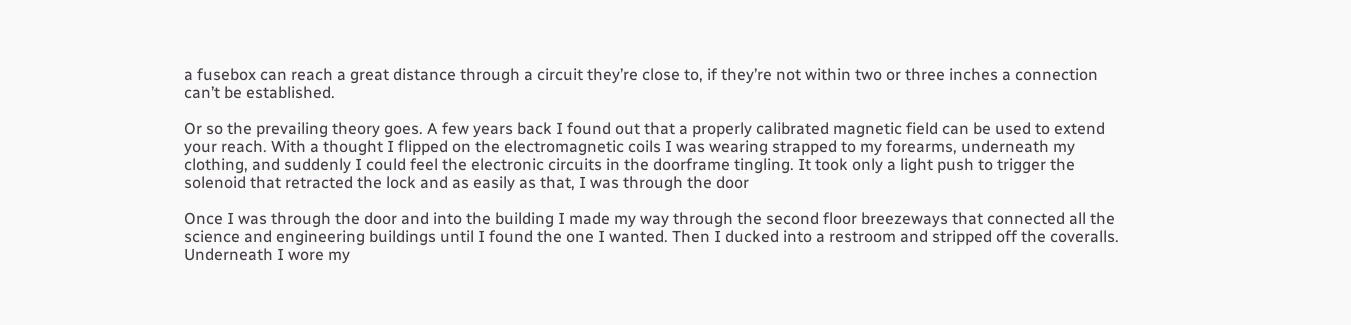a fusebox can reach a great distance through a circuit they’re close to, if they’re not within two or three inches a connection can’t be established.

Or so the prevailing theory goes. A few years back I found out that a properly calibrated magnetic field can be used to extend your reach. With a thought I flipped on the electromagnetic coils I was wearing strapped to my forearms, underneath my clothing, and suddenly I could feel the electronic circuits in the doorframe tingling. It took only a light push to trigger the solenoid that retracted the lock and as easily as that, I was through the door

Once I was through the door and into the building I made my way through the second floor breezeways that connected all the science and engineering buildings until I found the one I wanted. Then I ducked into a restroom and stripped off the coveralls. Underneath I wore my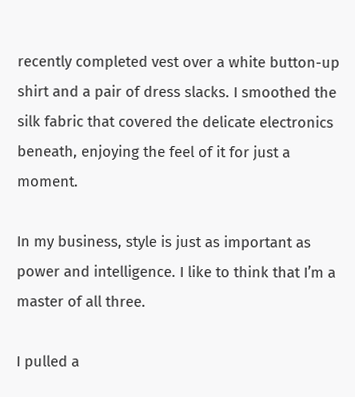recently completed vest over a white button-up shirt and a pair of dress slacks. I smoothed the silk fabric that covered the delicate electronics beneath, enjoying the feel of it for just a moment.

In my business, style is just as important as power and intelligence. I like to think that I’m a master of all three.

I pulled a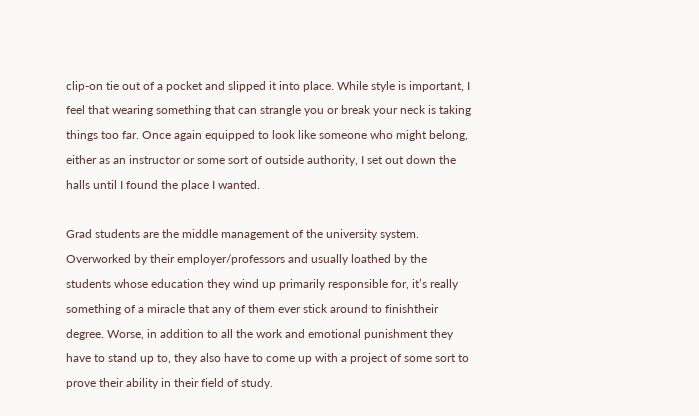clip-on tie out of a pocket and slipped it into place. While style is important, I feel that wearing something that can strangle you or break your neck is taking things too far. Once again equipped to look like someone who might belong, either as an instructor or some sort of outside authority, I set out down the halls until I found the place I wanted.

Grad students are the middle management of the university system. Overworked by their employer/professors and usually loathed by the students whose education they wind up primarily responsible for, it’s really something of a miracle that any of them ever stick around to finishtheir degree. Worse, in addition to all the work and emotional punishment they have to stand up to, they also have to come up with a project of some sort to prove their ability in their field of study.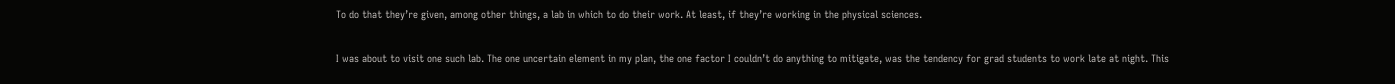To do that they’re given, among other things, a lab in which to do their work. At least, if they’re working in the physical sciences.

I was about to visit one such lab. The one uncertain element in my plan, the one factor I couldn’t do anything to mitigate, was the tendency for grad students to work late at night. This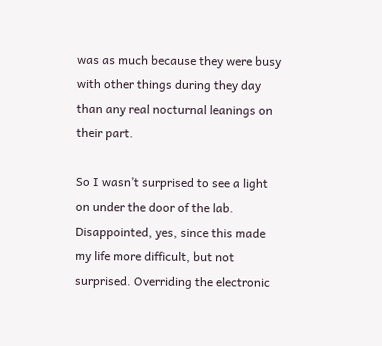was as much because they were busy with other things during they day than any real nocturnal leanings on their part.

So I wasn’t surprised to see a light on under the door of the lab. Disappointed, yes, since this made my life more difficult, but not surprised. Overriding the electronic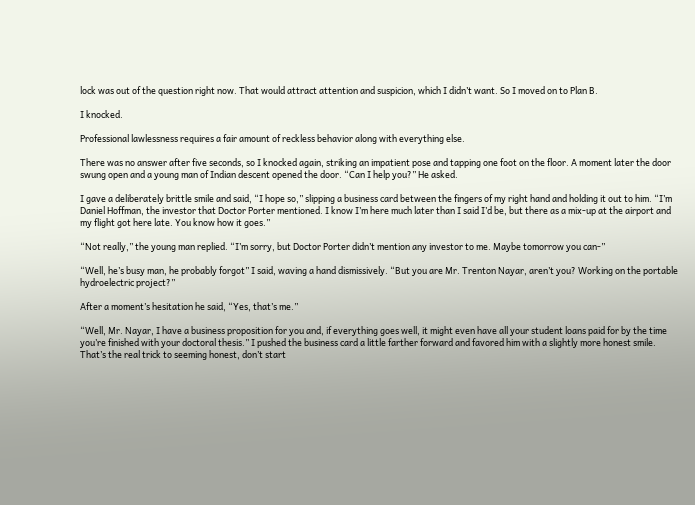lock was out of the question right now. That would attract attention and suspicion, which I didn’t want. So I moved on to Plan B.

I knocked.

Professional lawlessness requires a fair amount of reckless behavior along with everything else.

There was no answer after five seconds, so I knocked again, striking an impatient pose and tapping one foot on the floor. A moment later the door swung open and a young man of Indian descent opened the door. “Can I help you?” He asked.

I gave a deliberately brittle smile and said, “I hope so,” slipping a business card between the fingers of my right hand and holding it out to him. “I’m Daniel Hoffman, the investor that Doctor Porter mentioned. I know I’m here much later than I said I’d be, but there as a mix-up at the airport and my flight got here late. You know how it goes.”

“Not really,” the young man replied. “I’m sorry, but Doctor Porter didn’t mention any investor to me. Maybe tomorrow you can-”

“Well, he’s busy man, he probably forgot” I said, waving a hand dismissively. “But you are Mr. Trenton Nayar, aren’t you? Working on the portable hydroelectric project?”

After a moment’s hesitation he said, “Yes, that’s me.”

“Well, Mr. Nayar, I have a business proposition for you and, if everything goes well, it might even have all your student loans paid for by the time you’re finished with your doctoral thesis.” I pushed the business card a little farther forward and favored him with a slightly more honest smile. That’s the real trick to seeming honest, don’t start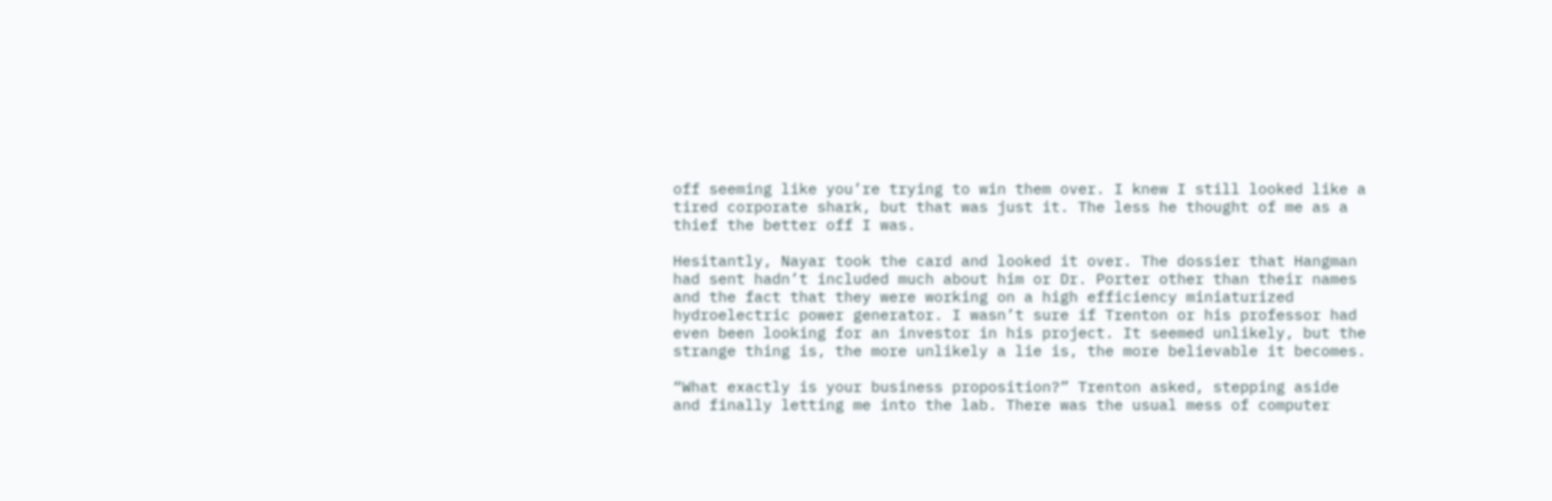off seeming like you’re trying to win them over. I knew I still looked like a tired corporate shark, but that was just it. The less he thought of me as a thief the better off I was.

Hesitantly, Nayar took the card and looked it over. The dossier that Hangman had sent hadn’t included much about him or Dr. Porter other than their names and the fact that they were working on a high efficiency miniaturized hydroelectric power generator. I wasn’t sure if Trenton or his professor had even been looking for an investor in his project. It seemed unlikely, but the strange thing is, the more unlikely a lie is, the more believable it becomes.

“What exactly is your business proposition?” Trenton asked, stepping aside and finally letting me into the lab. There was the usual mess of computer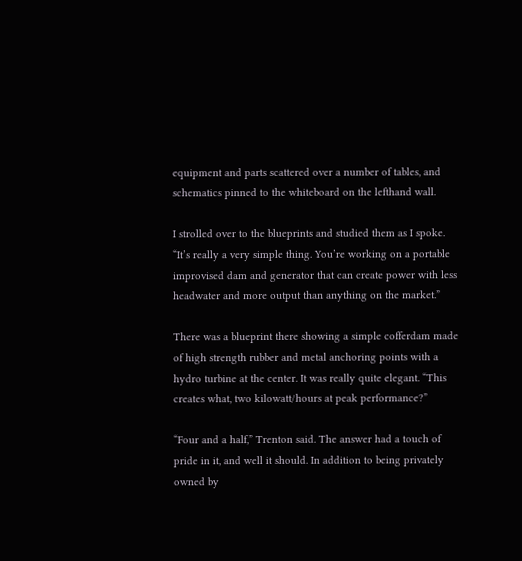equipment and parts scattered over a number of tables, and schematics pinned to the whiteboard on the lefthand wall.

I strolled over to the blueprints and studied them as I spoke. “It’s really a very simple thing. You’re working on a portable improvised dam and generator that can create power with less headwater and more output than anything on the market.”

There was a blueprint there showing a simple cofferdam made of high strength rubber and metal anchoring points with a hydro turbine at the center. It was really quite elegant. “This creates what, two kilowatt/hours at peak performance?”

“Four and a half,” Trenton said. The answer had a touch of pride in it, and well it should. In addition to being privately owned by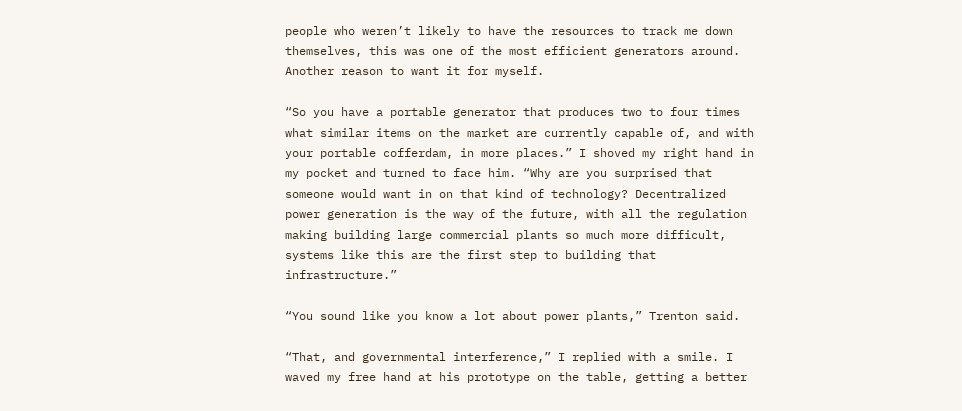people who weren’t likely to have the resources to track me down themselves, this was one of the most efficient generators around. Another reason to want it for myself.

“So you have a portable generator that produces two to four times what similar items on the market are currently capable of, and with your portable cofferdam, in more places.” I shoved my right hand in my pocket and turned to face him. “Why are you surprised that someone would want in on that kind of technology? Decentralized power generation is the way of the future, with all the regulation making building large commercial plants so much more difficult, systems like this are the first step to building that infrastructure.”

“You sound like you know a lot about power plants,” Trenton said.

“That, and governmental interference,” I replied with a smile. I waved my free hand at his prototype on the table, getting a better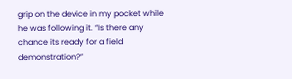grip on the device in my pocket while he was following it. “Is there any chance its ready for a field demonstration?”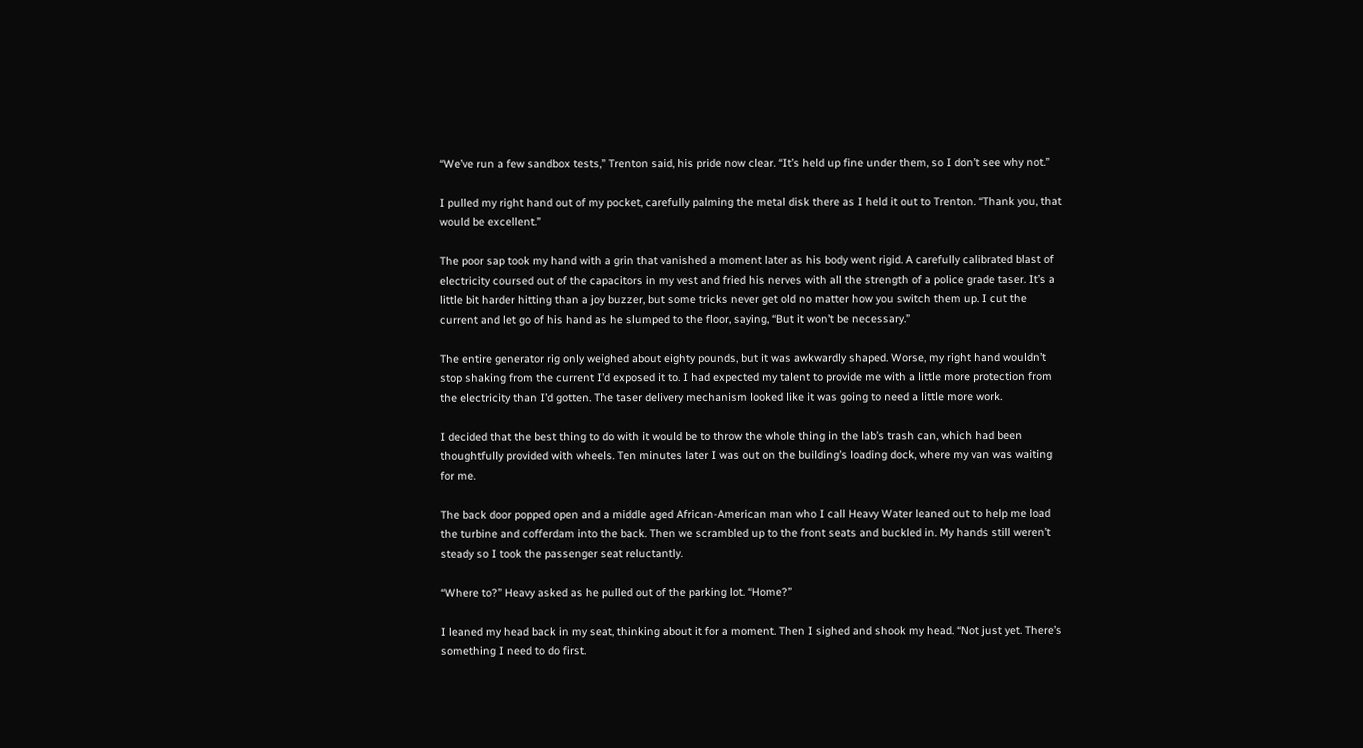“We’ve run a few sandbox tests,” Trenton said, his pride now clear. “It’s held up fine under them, so I don’t see why not.”

I pulled my right hand out of my pocket, carefully palming the metal disk there as I held it out to Trenton. “Thank you, that would be excellent.”

The poor sap took my hand with a grin that vanished a moment later as his body went rigid. A carefully calibrated blast of electricity coursed out of the capacitors in my vest and fried his nerves with all the strength of a police grade taser. It’s a little bit harder hitting than a joy buzzer, but some tricks never get old no matter how you switch them up. I cut the current and let go of his hand as he slumped to the floor, saying, “But it won’t be necessary.”

The entire generator rig only weighed about eighty pounds, but it was awkwardly shaped. Worse, my right hand wouldn’t stop shaking from the current I’d exposed it to. I had expected my talent to provide me with a little more protection from the electricity than I’d gotten. The taser delivery mechanism looked like it was going to need a little more work.

I decided that the best thing to do with it would be to throw the whole thing in the lab’s trash can, which had been thoughtfully provided with wheels. Ten minutes later I was out on the building’s loading dock, where my van was waiting for me.

The back door popped open and a middle aged African-American man who I call Heavy Water leaned out to help me load the turbine and cofferdam into the back. Then we scrambled up to the front seats and buckled in. My hands still weren’t steady so I took the passenger seat reluctantly.

“Where to?” Heavy asked as he pulled out of the parking lot. “Home?”

I leaned my head back in my seat, thinking about it for a moment. Then I sighed and shook my head. “Not just yet. There’s something I need to do first.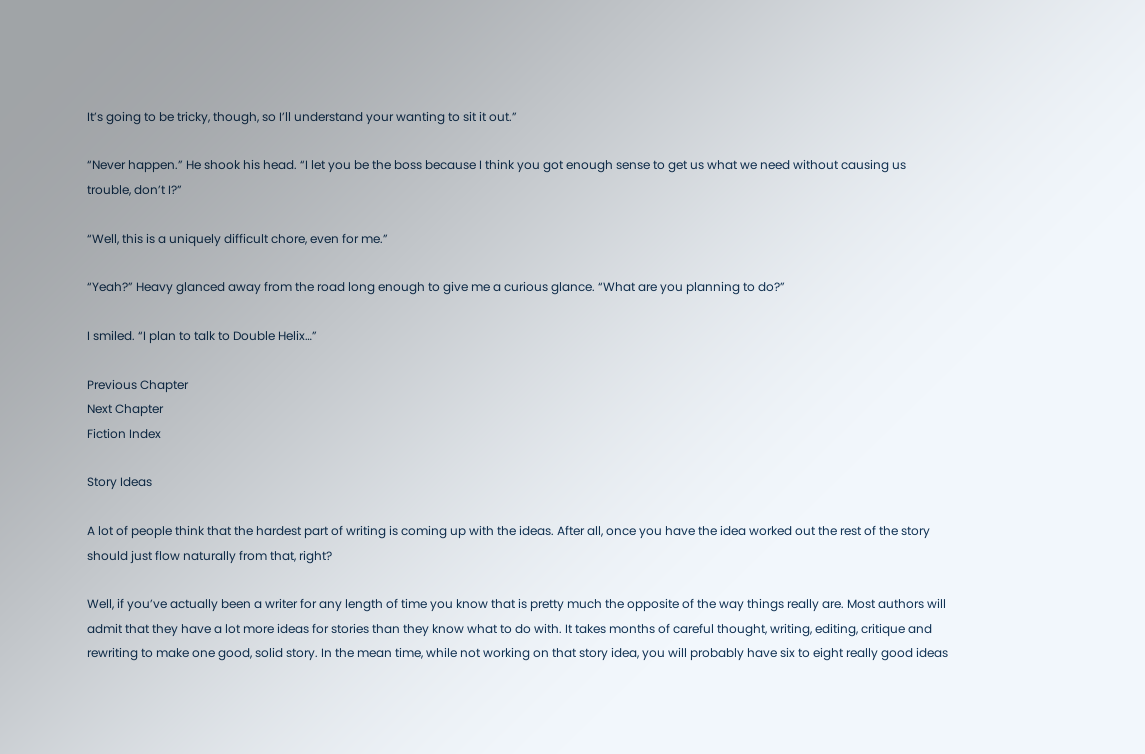It’s going to be tricky, though, so I’ll understand your wanting to sit it out.”

“Never happen.” He shook his head. “I let you be the boss because I think you got enough sense to get us what we need without causing us trouble, don’t I?”

“Well, this is a uniquely difficult chore, even for me.”

“Yeah?” Heavy glanced away from the road long enough to give me a curious glance. “What are you planning to do?”

I smiled. “I plan to talk to Double Helix…”

Previous Chapter
Next Chapter
Fiction Index

Story Ideas

A lot of people think that the hardest part of writing is coming up with the ideas. After all, once you have the idea worked out the rest of the story should just flow naturally from that, right?

Well, if you’ve actually been a writer for any length of time you know that is pretty much the opposite of the way things really are. Most authors will admit that they have a lot more ideas for stories than they know what to do with. It takes months of careful thought, writing, editing, critique and rewriting to make one good, solid story. In the mean time, while not working on that story idea, you will probably have six to eight really good ideas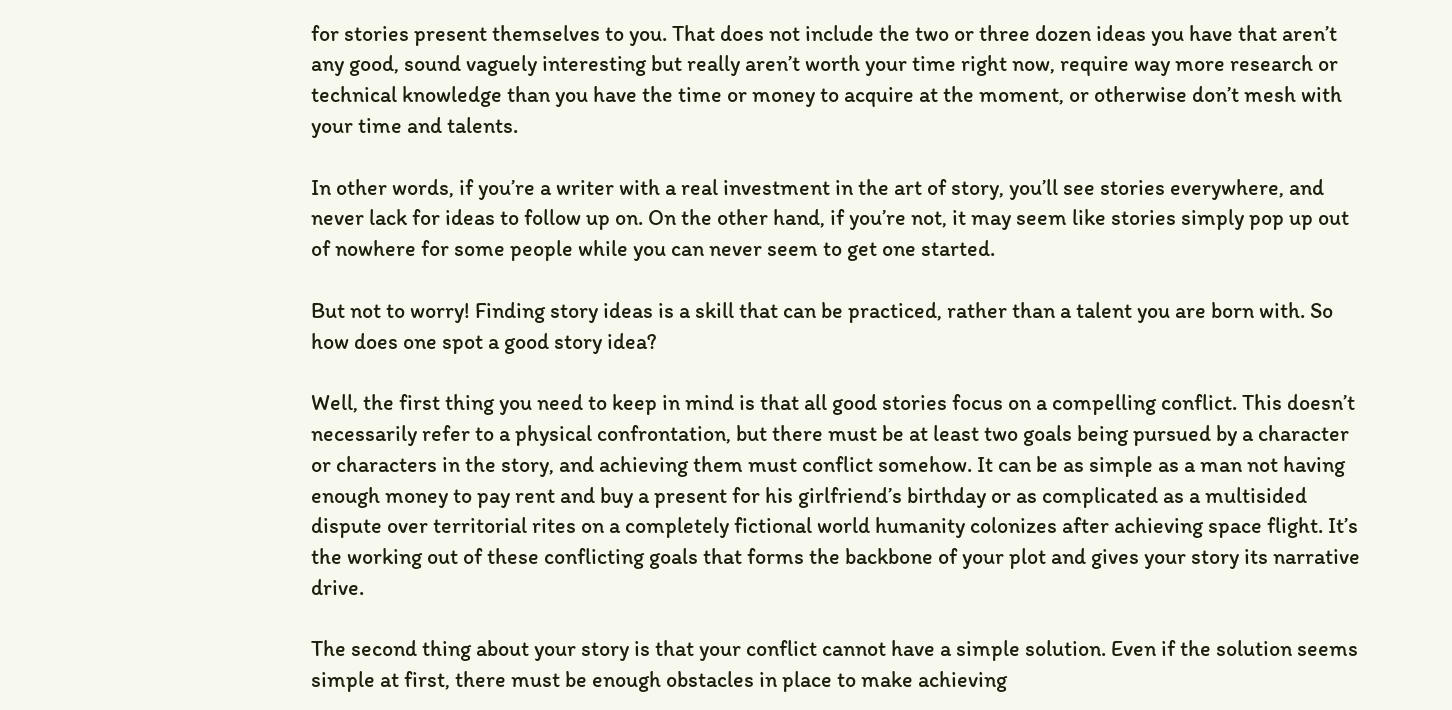for stories present themselves to you. That does not include the two or three dozen ideas you have that aren’t any good, sound vaguely interesting but really aren’t worth your time right now, require way more research or technical knowledge than you have the time or money to acquire at the moment, or otherwise don’t mesh with your time and talents.

In other words, if you’re a writer with a real investment in the art of story, you’ll see stories everywhere, and never lack for ideas to follow up on. On the other hand, if you’re not, it may seem like stories simply pop up out of nowhere for some people while you can never seem to get one started.

But not to worry! Finding story ideas is a skill that can be practiced, rather than a talent you are born with. So how does one spot a good story idea?

Well, the first thing you need to keep in mind is that all good stories focus on a compelling conflict. This doesn’t necessarily refer to a physical confrontation, but there must be at least two goals being pursued by a character or characters in the story, and achieving them must conflict somehow. It can be as simple as a man not having enough money to pay rent and buy a present for his girlfriend’s birthday or as complicated as a multisided dispute over territorial rites on a completely fictional world humanity colonizes after achieving space flight. It’s the working out of these conflicting goals that forms the backbone of your plot and gives your story its narrative drive.

The second thing about your story is that your conflict cannot have a simple solution. Even if the solution seems simple at first, there must be enough obstacles in place to make achieving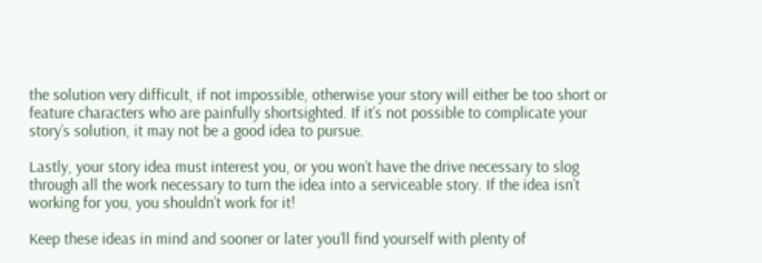the solution very difficult, if not impossible, otherwise your story will either be too short or feature characters who are painfully shortsighted. If it’s not possible to complicate your story’s solution, it may not be a good idea to pursue.

Lastly, your story idea must interest you, or you won’t have the drive necessary to slog through all the work necessary to turn the idea into a serviceable story. If the idea isn’t working for you, you shouldn’t work for it!

Keep these ideas in mind and sooner or later you’ll find yourself with plenty of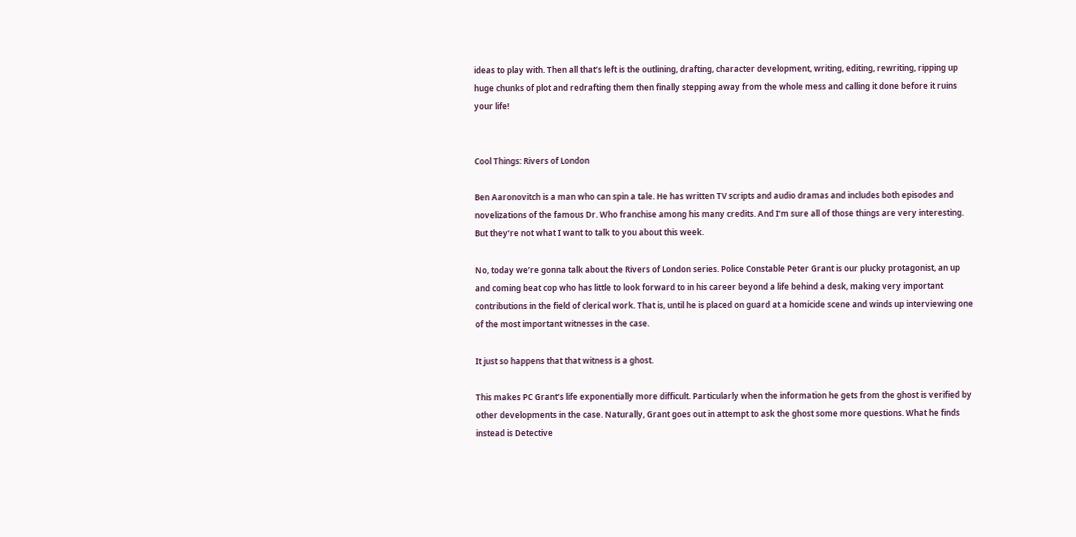ideas to play with. Then all that’s left is the outlining, drafting, character development, writing, editing, rewriting, ripping up huge chunks of plot and redrafting them then finally stepping away from the whole mess and calling it done before it ruins your life!


Cool Things: Rivers of London

Ben Aaronovitch is a man who can spin a tale. He has written TV scripts and audio dramas and includes both episodes and novelizations of the famous Dr. Who franchise among his many credits. And I’m sure all of those things are very interesting. But they’re not what I want to talk to you about this week.

No, today we’re gonna talk about the Rivers of London series. Police Constable Peter Grant is our plucky protagonist, an up and coming beat cop who has little to look forward to in his career beyond a life behind a desk, making very important contributions in the field of clerical work. That is, until he is placed on guard at a homicide scene and winds up interviewing one of the most important witnesses in the case.

It just so happens that that witness is a ghost.

This makes PC Grant’s life exponentially more difficult. Particularly when the information he gets from the ghost is verified by other developments in the case. Naturally, Grant goes out in attempt to ask the ghost some more questions. What he finds instead is Detective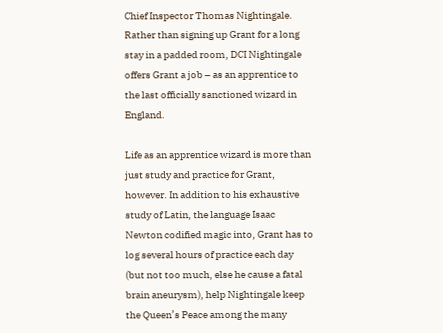Chief Inspector Thomas Nightingale. Rather than signing up Grant for a long stay in a padded room, DCI Nightingale offers Grant a job – as an apprentice to the last officially sanctioned wizard in England.

Life as an apprentice wizard is more than just study and practice for Grant, however. In addition to his exhaustive study of Latin, the language Isaac Newton codified magic into, Grant has to log several hours of practice each day (but not too much, else he cause a fatal brain aneurysm), help Nightingale keep the Queen’s Peace among the many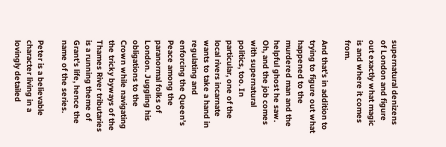supernatural denizens of London and figure out exactly what magic is and where it comes from.

And that’s in addition to trying to figure out what happened to the murdered man and the helpful ghost he saw. Oh, and the job comes with supernatural politics, too. In particular, one of the local rivers incarnate wants to take a hand in regulating and enforcing the Queen’s Peace among the paranormal folks of London. Juggling his obligations to the Crown while navigating the tricky byways of the Thames River tributaries is a running theme of Grant’s life, hence the name of the series.

Peter is a believable character living in a lovingly detailed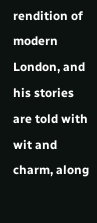rendition of modern London, and his stories are told with wit and charm, along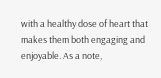with a healthy dose of heart that makes them both engaging and enjoyable. As a note,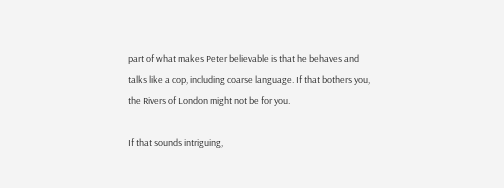part of what makes Peter believable is that he behaves and talks like a cop, including coarse language. If that bothers you, the Rivers of London might not be for you.

If that sounds intriguing,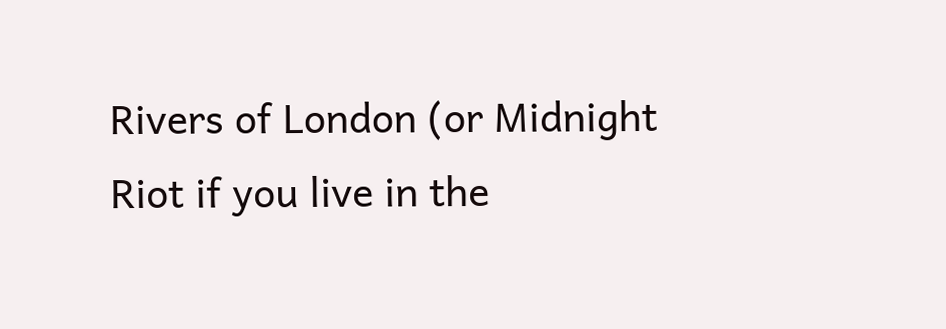Rivers of London (or Midnight Riot if you live in the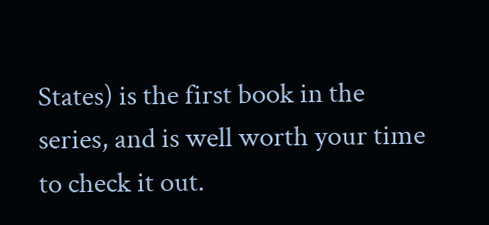States) is the first book in the series, and is well worth your time to check it out.